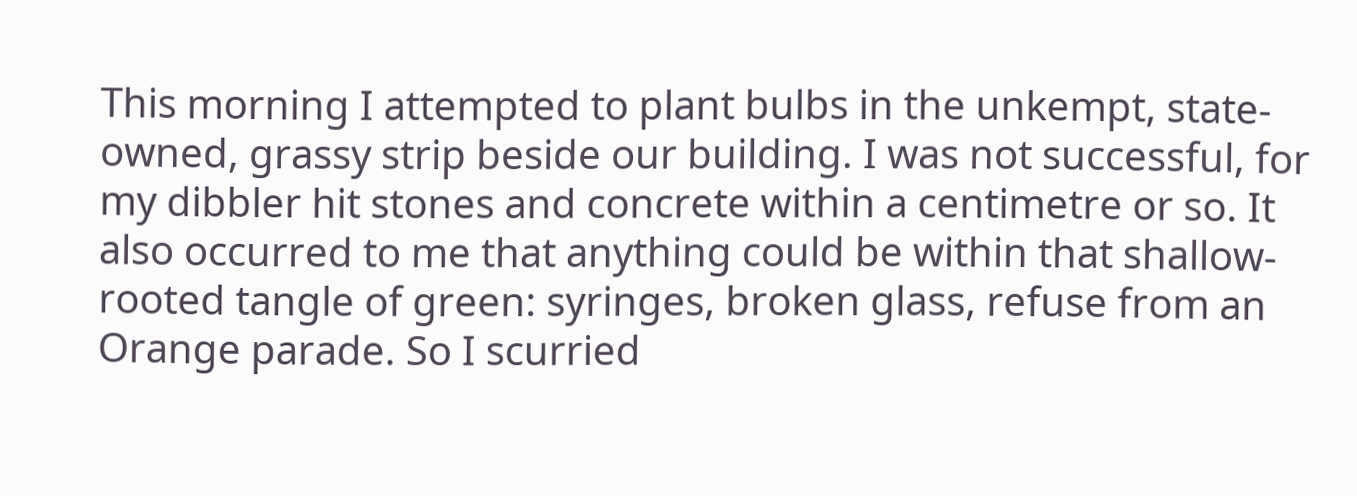This morning I attempted to plant bulbs in the unkempt, state-owned, grassy strip beside our building. I was not successful, for my dibbler hit stones and concrete within a centimetre or so. It also occurred to me that anything could be within that shallow-rooted tangle of green: syringes, broken glass, refuse from an Orange parade. So I scurried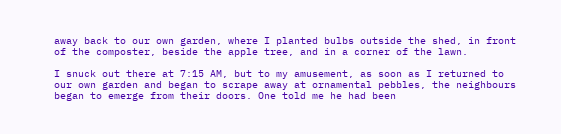away back to our own garden, where I planted bulbs outside the shed, in front of the composter, beside the apple tree, and in a corner of the lawn.

I snuck out there at 7:15 AM, but to my amusement, as soon as I returned to our own garden and began to scrape away at ornamental pebbles, the neighbours began to emerge from their doors. One told me he had been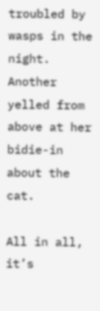troubled by wasps in the night. Another yelled from above at her bidie-in about the cat.

All in all, it’s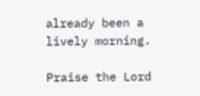already been a lively morning.

Praise the Lord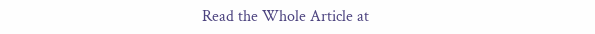Read the Whole Article at